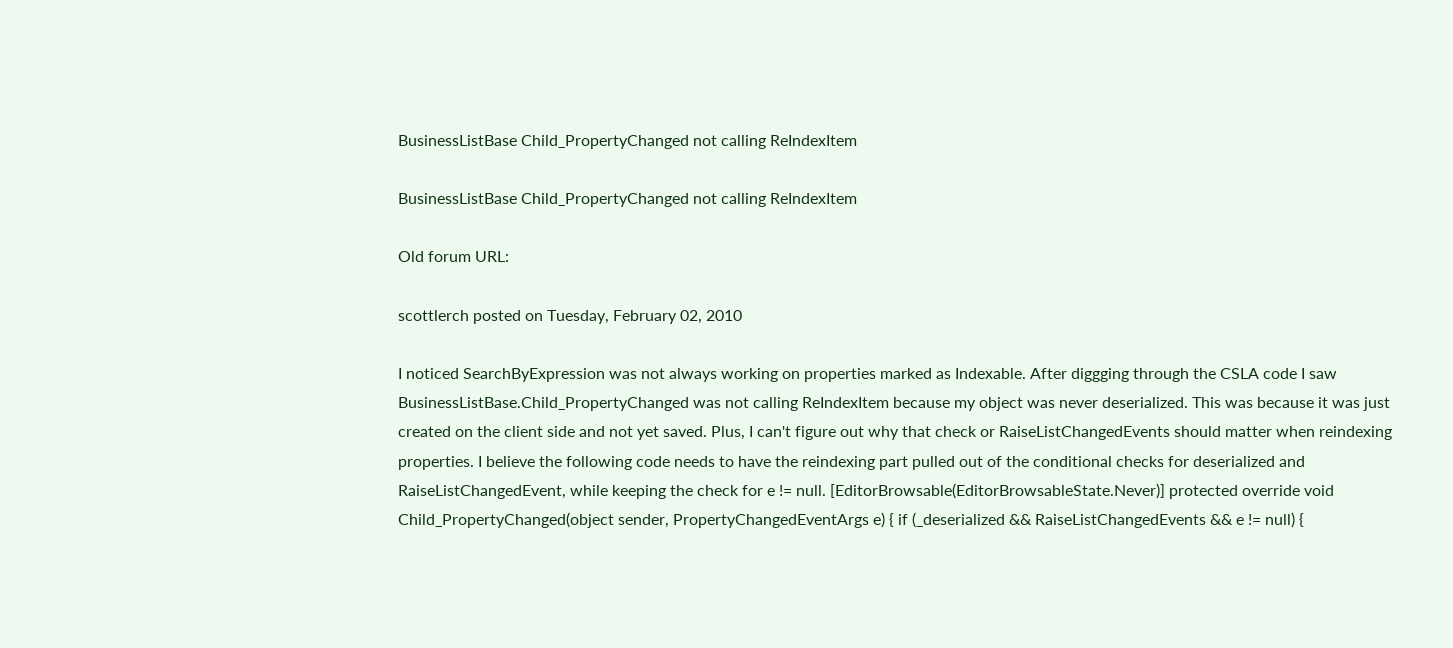BusinessListBase Child_PropertyChanged not calling ReIndexItem

BusinessListBase Child_PropertyChanged not calling ReIndexItem

Old forum URL:

scottlerch posted on Tuesday, February 02, 2010

I noticed SearchByExpression was not always working on properties marked as Indexable. After diggging through the CSLA code I saw BusinessListBase.Child_PropertyChanged was not calling ReIndexItem because my object was never deserialized. This was because it was just created on the client side and not yet saved. Plus, I can't figure out why that check or RaiseListChangedEvents should matter when reindexing properties. I believe the following code needs to have the reindexing part pulled out of the conditional checks for deserialized and RaiseListChangedEvent, while keeping the check for e != null. [EditorBrowsable(EditorBrowsableState.Never)] protected override void Child_PropertyChanged(object sender, PropertyChangedEventArgs e) { if (_deserialized && RaiseListChangedEvents && e != null) {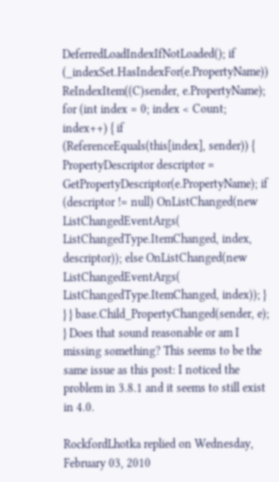DeferredLoadIndexIfNotLoaded(); if (_indexSet.HasIndexFor(e.PropertyName)) ReIndexItem((C)sender, e.PropertyName); for (int index = 0; index < Count; index++) { if (ReferenceEquals(this[index], sender)) { PropertyDescriptor descriptor = GetPropertyDescriptor(e.PropertyName); if (descriptor != null) OnListChanged(new ListChangedEventArgs( ListChangedType.ItemChanged, index, descriptor)); else OnListChanged(new ListChangedEventArgs( ListChangedType.ItemChanged, index)); } } } base.Child_PropertyChanged(sender, e); } Does that sound reasonable or am I missing something? This seems to be the same issue as this post: I noticed the problem in 3.8.1 and it seems to still exist in 4.0.

RockfordLhotka replied on Wednesday, February 03, 2010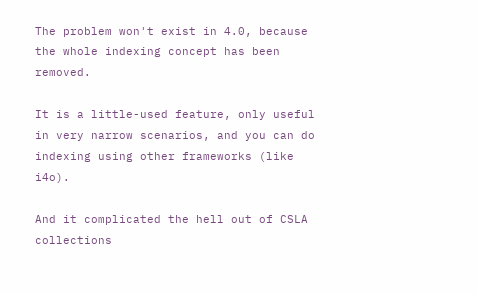The problem won't exist in 4.0, because the whole indexing concept has been removed.

It is a little-used feature, only useful in very narrow scenarios, and you can do indexing using other frameworks (like i4o).

And it complicated the hell out of CSLA collections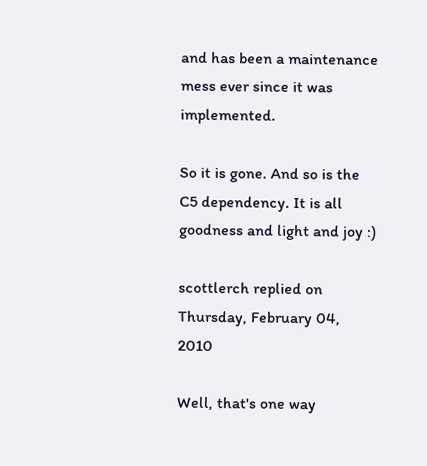and has been a maintenance mess ever since it was implemented.

So it is gone. And so is the C5 dependency. It is all goodness and light and joy :)

scottlerch replied on Thursday, February 04, 2010

Well, that's one way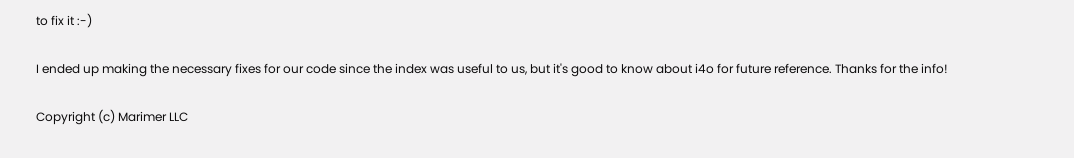to fix it :-)

I ended up making the necessary fixes for our code since the index was useful to us, but it's good to know about i4o for future reference. Thanks for the info!

Copyright (c) Marimer LLC